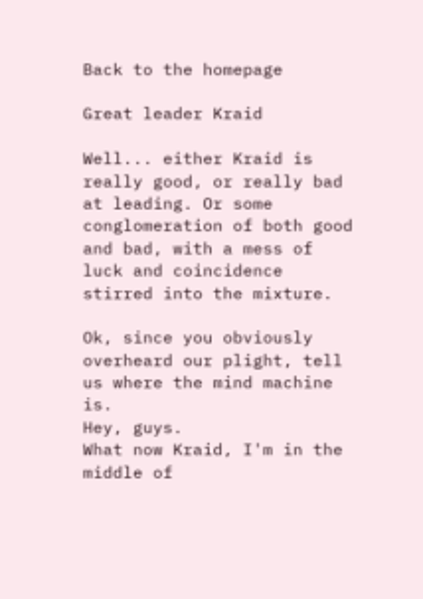Back to the homepage

Great leader Kraid

Well... either Kraid is really good, or really bad at leading. Or some conglomeration of both good and bad, with a mess of luck and coincidence stirred into the mixture.

Ok, since you obviously overheard our plight, tell us where the mind machine is.
Hey, guys.
What now Kraid, I'm in the middle of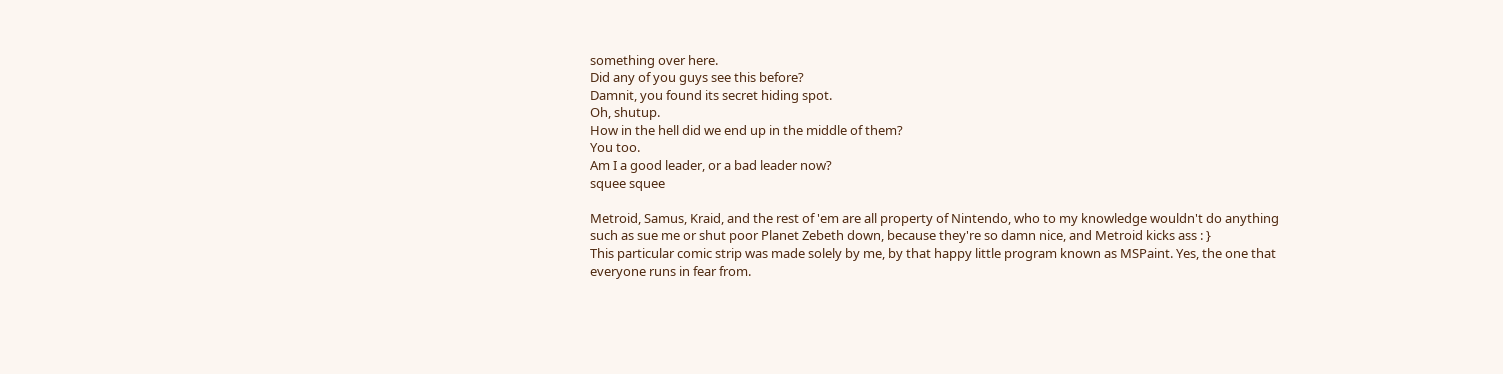something over here.
Did any of you guys see this before?
Damnit, you found its secret hiding spot.
Oh, shutup.
How in the hell did we end up in the middle of them?
You too.
Am I a good leader, or a bad leader now?
squee squee

Metroid, Samus, Kraid, and the rest of 'em are all property of Nintendo, who to my knowledge wouldn't do anything such as sue me or shut poor Planet Zebeth down, because they're so damn nice, and Metroid kicks ass : }
This particular comic strip was made solely by me, by that happy little program known as MSPaint. Yes, the one that everyone runs in fear from.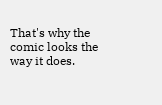That's why the comic looks the way it does.